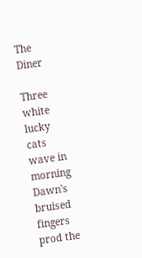The Diner

Three white lucky cats wave in morning
Dawn's bruised fingers prod the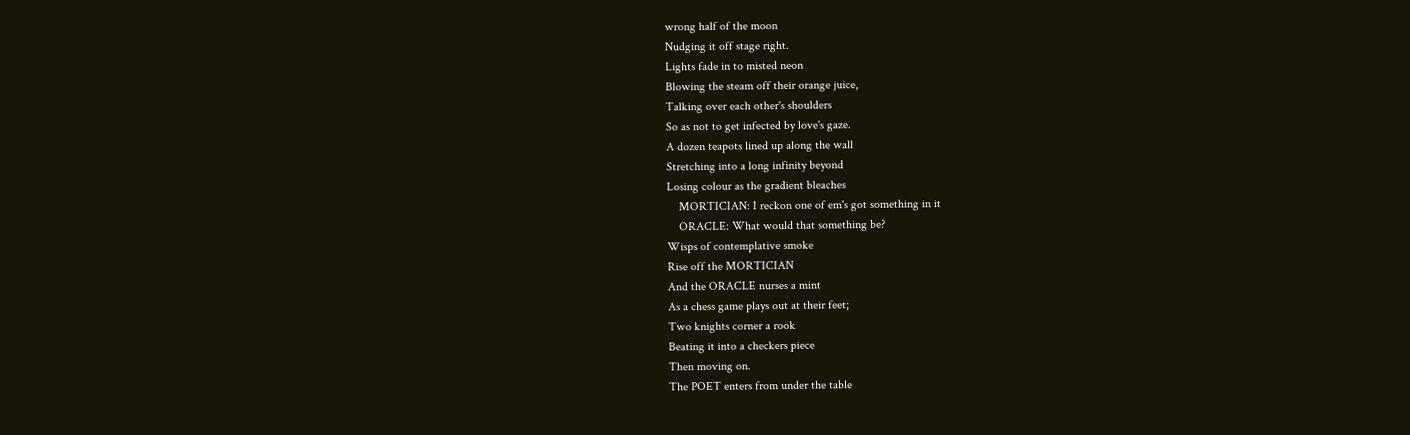wrong half of the moon
Nudging it off stage right.
Lights fade in to misted neon
Blowing the steam off their orange juice,
Talking over each other's shoulders
So as not to get infected by love's gaze.
A dozen teapots lined up along the wall
Stretching into a long infinity beyond
Losing colour as the gradient bleaches
    MORTICIAN: I reckon one of em's got something in it
    ORACLE: What would that something be?
Wisps of contemplative smoke
Rise off the MORTICIAN
And the ORACLE nurses a mint
As a chess game plays out at their feet;
Two knights corner a rook
Beating it into a checkers piece
Then moving on.
The POET enters from under the table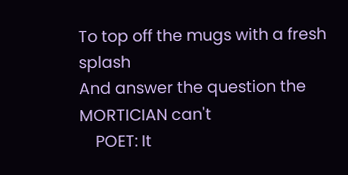To top off the mugs with a fresh splash
And answer the question the MORTICIAN can't
    POET: It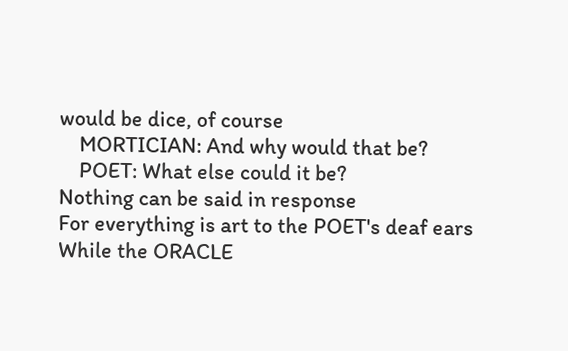would be dice, of course
    MORTICIAN: And why would that be?
    POET: What else could it be?
Nothing can be said in response
For everything is art to the POET's deaf ears
While the ORACLE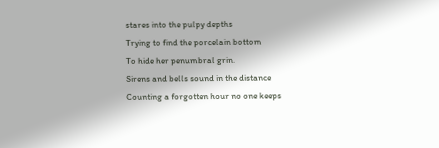stares into the pulpy depths
Trying to find the porcelain bottom
To hide her penumbral grin.
Sirens and bells sound in the distance
Counting a forgotten hour no one keeps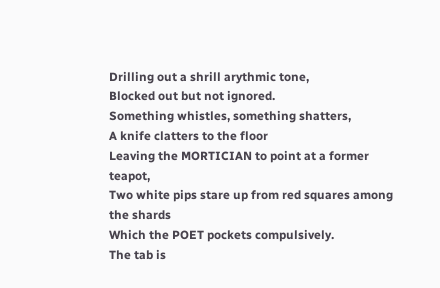Drilling out a shrill arythmic tone,
Blocked out but not ignored.
Something whistles, something shatters,
A knife clatters to the floor
Leaving the MORTICIAN to point at a former teapot,
Two white pips stare up from red squares among the shards
Which the POET pockets compulsively.
The tab is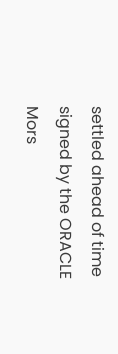settled ahead of time
signed by the ORACLE
Mors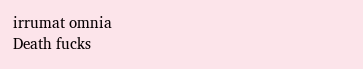irrumat omnia
Death fucks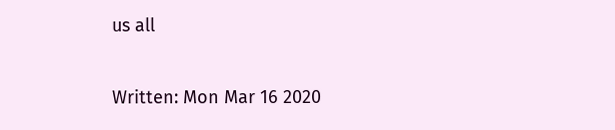us all

Written: Mon Mar 16 2020